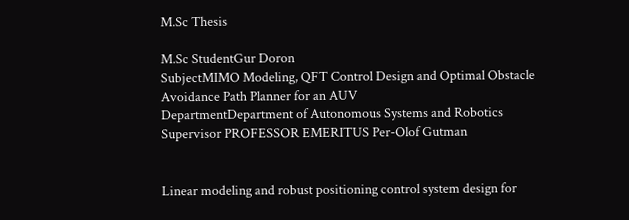M.Sc Thesis

M.Sc StudentGur Doron
SubjectMIMO Modeling, QFT Control Design and Optimal Obstacle
Avoidance Path Planner for an AUV
DepartmentDepartment of Autonomous Systems and Robotics
Supervisor PROFESSOR EMERITUS Per-Olof Gutman


Linear modeling and robust positioning control system design for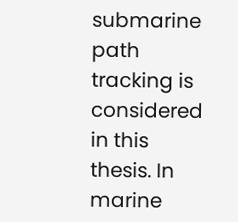submarine path tracking is considered in this thesis. In marine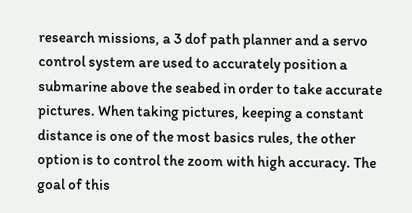research missions, a 3 dof path planner and a servo control system are used to accurately position a submarine above the seabed in order to take accurate pictures. When taking pictures, keeping a constant distance is one of the most basics rules, the other option is to control the zoom with high accuracy. The goal of this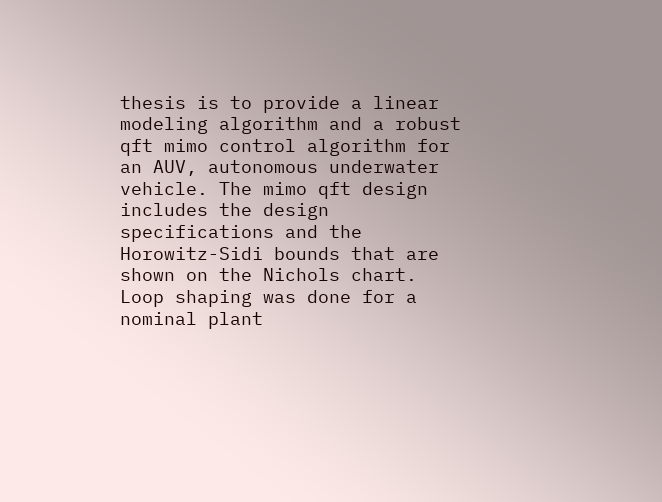thesis is to provide a linear modeling algorithm and a robust qft mimo control algorithm for an AUV, autonomous underwater vehicle. The mimo qft design includes the design specifications and the Horowitz-Sidi bounds that are shown on the Nichols chart. Loop shaping was done for a nominal plant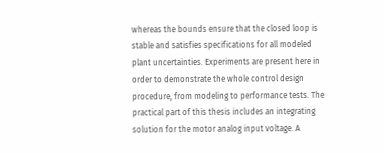whereas the bounds ensure that the closed loop is stable and satisfies specifications for all modeled plant uncertainties. Experiments are present here in order to demonstrate the whole control design procedure, from modeling to performance tests. The practical part of this thesis includes an integrating solution for the motor analog input voltage. A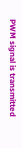PWM signal is transmitted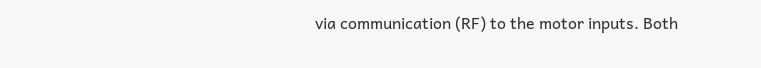via communication (RF) to the motor inputs. Both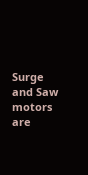Surge and Saw motors are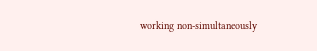working non-simultaneously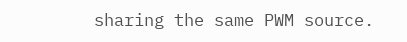sharing the same PWM source.